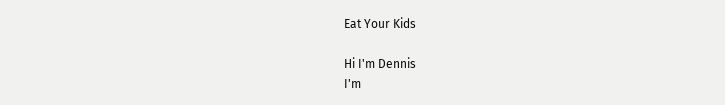Eat Your Kids

Hi I'm Dennis
I'm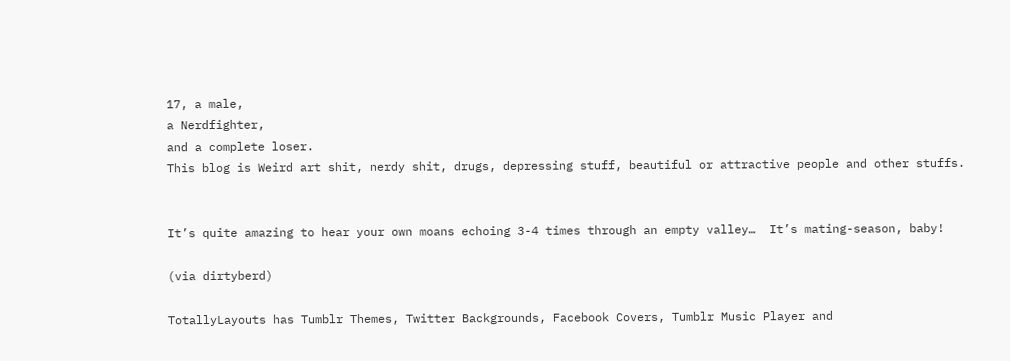17, a male,
a Nerdfighter,
and a complete loser.
This blog is Weird art shit, nerdy shit, drugs, depressing stuff, beautiful or attractive people and other stuffs.


It’s quite amazing to hear your own moans echoing 3-4 times through an empty valley…  It’s mating-season, baby!

(via dirtyberd)

TotallyLayouts has Tumblr Themes, Twitter Backgrounds, Facebook Covers, Tumblr Music Player and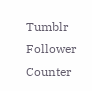Tumblr Follower Counter